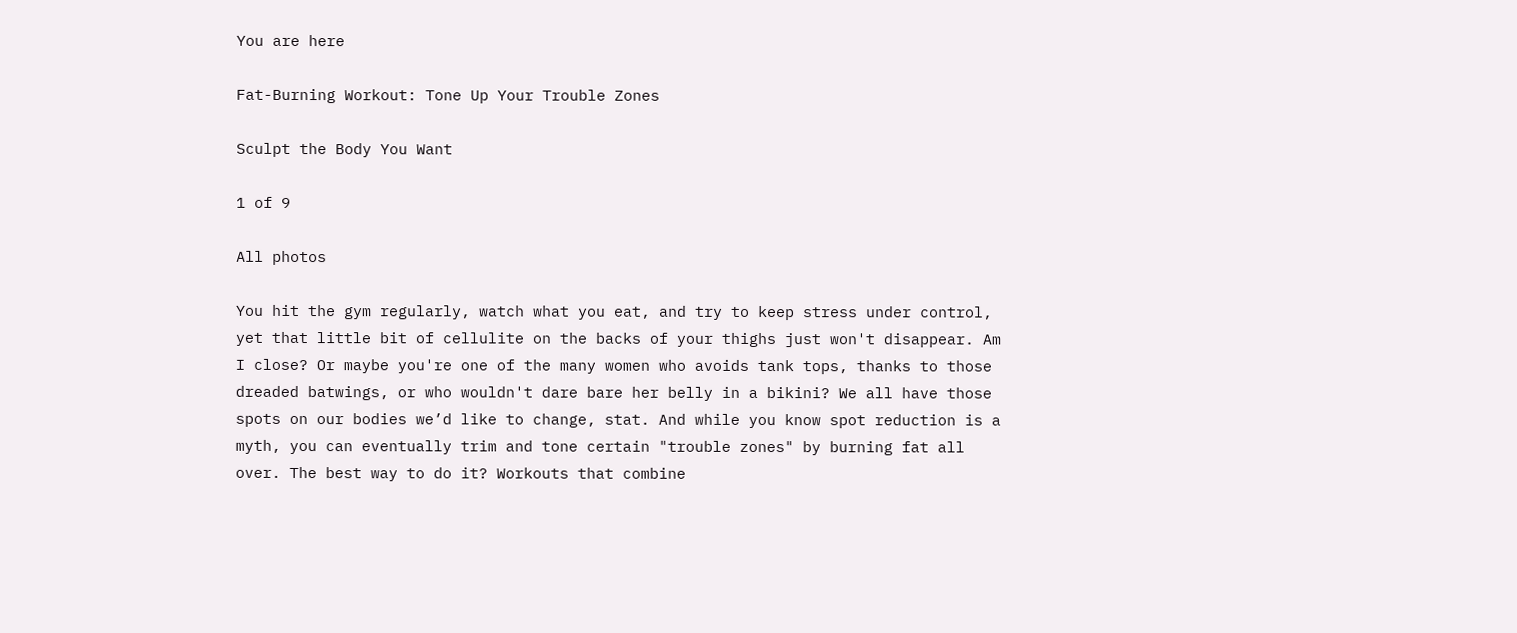You are here

Fat-Burning Workout: Tone Up Your Trouble Zones

Sculpt the Body You Want

1 of 9

All photos

You hit the gym regularly, watch what you eat, and try to keep stress under control, yet that little bit of cellulite on the backs of your thighs just won't disappear. Am I close? Or maybe you're one of the many women who avoids tank tops, thanks to those dreaded batwings, or who wouldn't dare bare her belly in a bikini? We all have those spots on our bodies we’d like to change, stat. And while you know spot reduction is a myth, you can eventually trim and tone certain "trouble zones" by burning fat all over. The best way to do it? Workouts that combine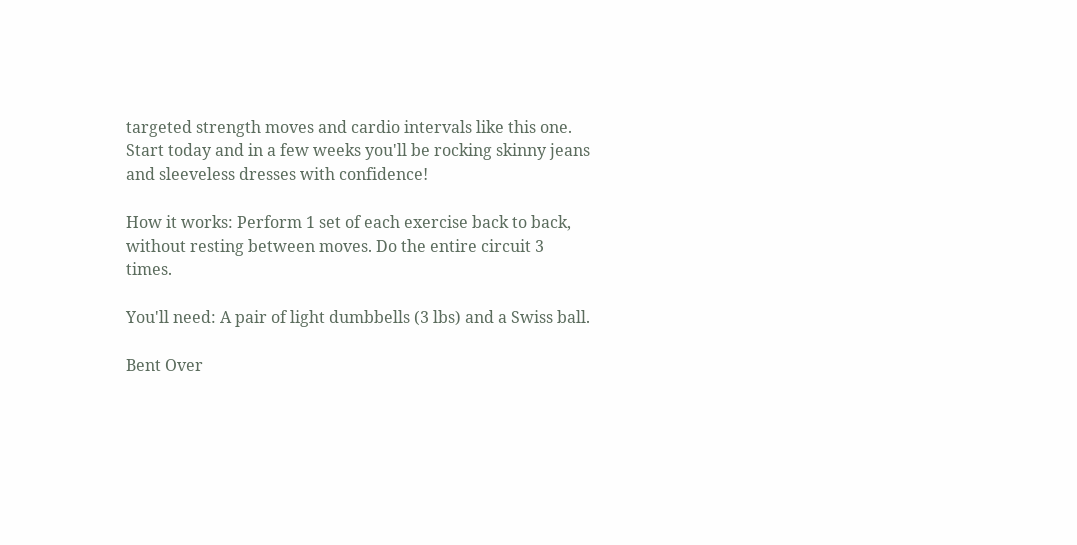targeted strength moves and cardio intervals like this one. Start today and in a few weeks you'll be rocking skinny jeans and sleeveless dresses with confidence!

How it works: Perform 1 set of each exercise back to back, without resting between moves. Do the entire circuit 3 times.

You'll need: A pair of light dumbbells (3 lbs) and a Swiss ball.

Bent Over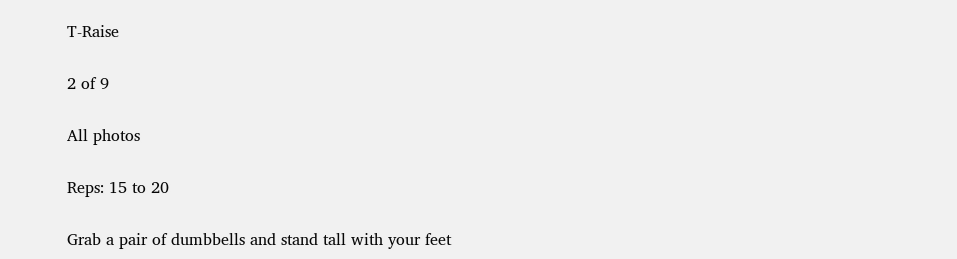T-Raise

2 of 9

All photos

Reps: 15 to 20

Grab a pair of dumbbells and stand tall with your feet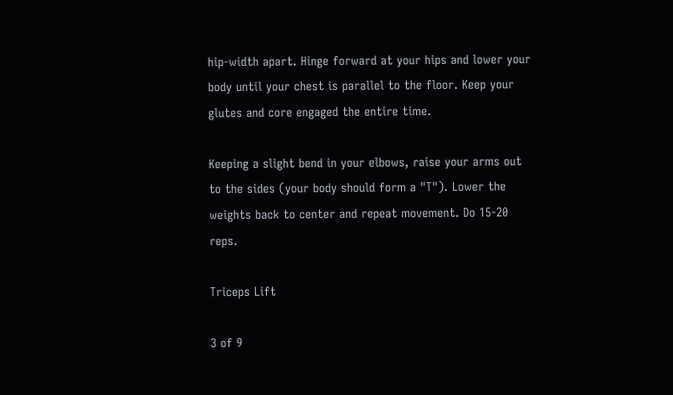hip-width apart. Hinge forward at your hips and lower your body until your chest is parallel to the floor. Keep your glutes and core engaged the entire time.

Keeping a slight bend in your elbows, raise your arms out to the sides (your body should form a "T"). Lower the weights back to center and repeat movement. Do 15-20 reps.

Triceps Lift

3 of 9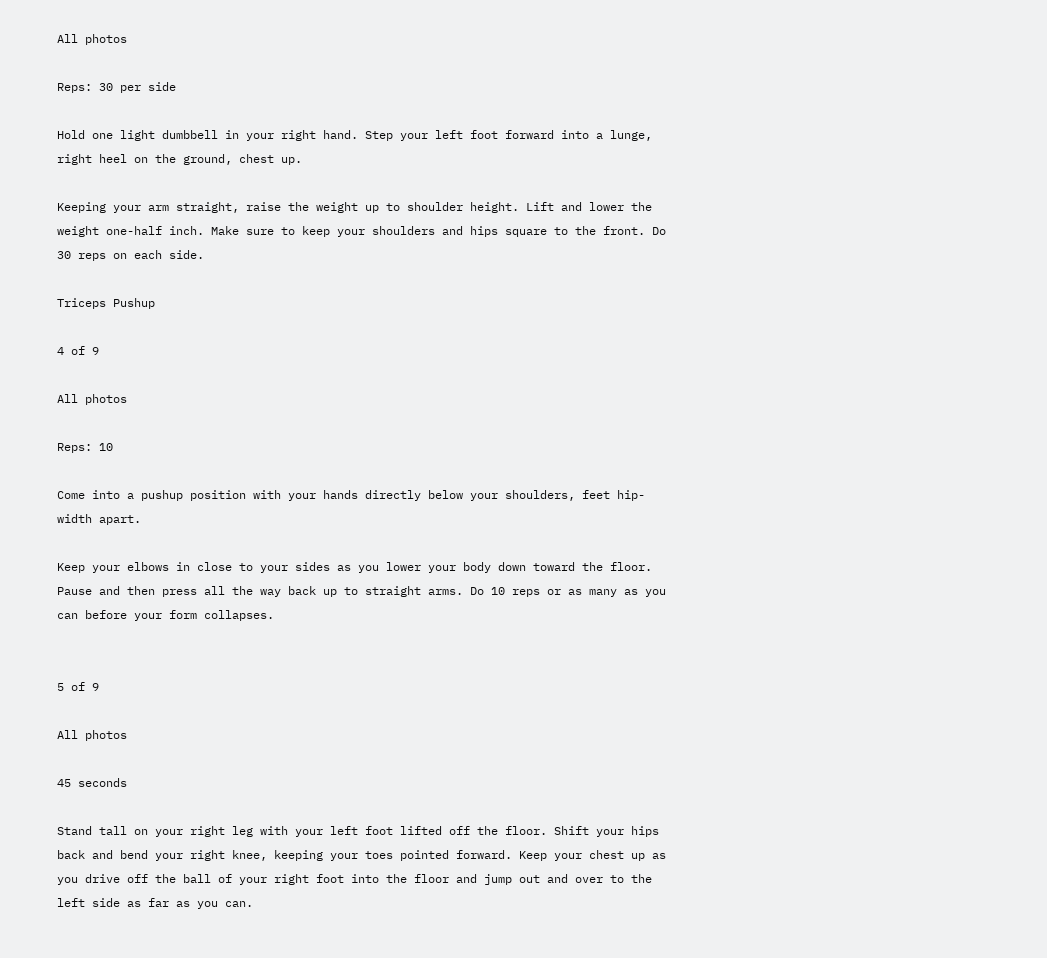All photos

Reps: 30 per side

Hold one light dumbbell in your right hand. Step your left foot forward into a lunge, right heel on the ground, chest up.

Keeping your arm straight, raise the weight up to shoulder height. Lift and lower the weight one-half inch. Make sure to keep your shoulders and hips square to the front. Do 30 reps on each side.

Triceps Pushup

4 of 9

All photos

Reps: 10

Come into a pushup position with your hands directly below your shoulders, feet hip-width apart.

Keep your elbows in close to your sides as you lower your body down toward the floor. Pause and then press all the way back up to straight arms. Do 10 reps or as many as you can before your form collapses.


5 of 9

All photos

45 seconds

Stand tall on your right leg with your left foot lifted off the floor. Shift your hips back and bend your right knee, keeping your toes pointed forward. Keep your chest up as you drive off the ball of your right foot into the floor and jump out and over to the left side as far as you can.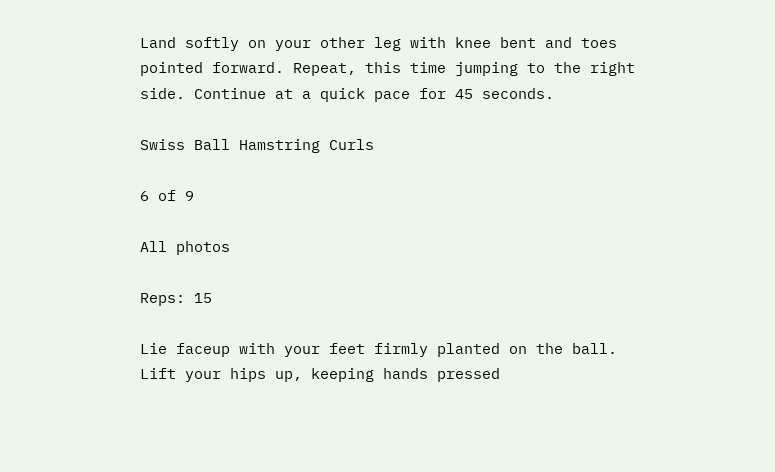Land softly on your other leg with knee bent and toes pointed forward. Repeat, this time jumping to the right side. Continue at a quick pace for 45 seconds.

Swiss Ball Hamstring Curls

6 of 9

All photos

Reps: 15

Lie faceup with your feet firmly planted on the ball. Lift your hips up, keeping hands pressed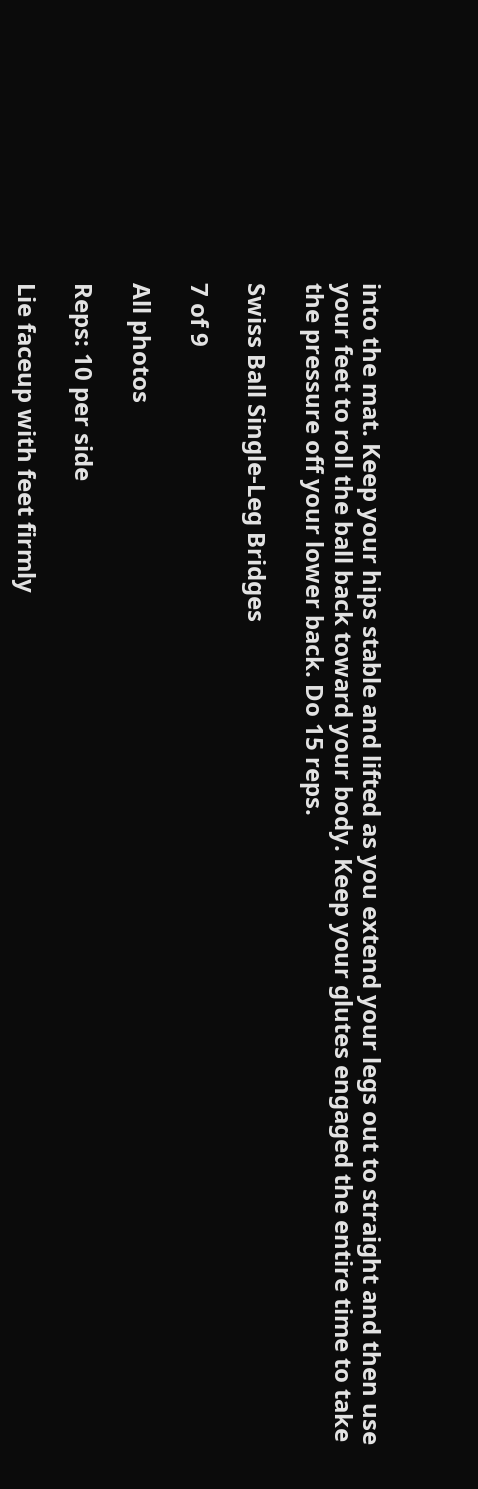into the mat. Keep your hips stable and lifted as you extend your legs out to straight and then use your feet to roll the ball back toward your body. Keep your glutes engaged the entire time to take the pressure off your lower back. Do 15 reps.

Swiss Ball Single-Leg Bridges

7 of 9

All photos

Reps: 10 per side

Lie faceup with feet firmly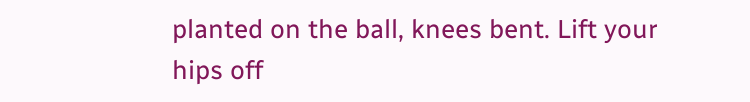planted on the ball, knees bent. Lift your hips off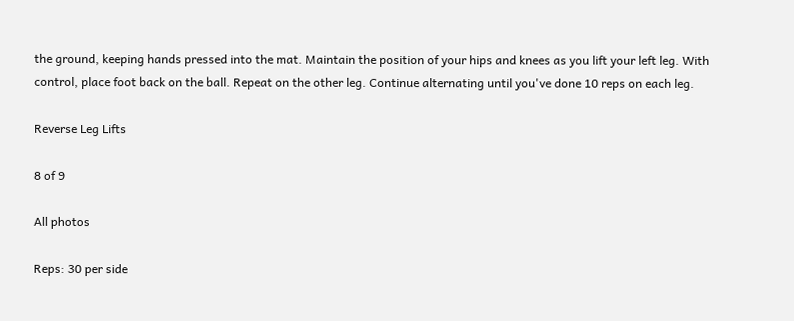the ground, keeping hands pressed into the mat. Maintain the position of your hips and knees as you lift your left leg. With control, place foot back on the ball. Repeat on the other leg. Continue alternating until you've done 10 reps on each leg.

Reverse Leg Lifts

8 of 9

All photos

Reps: 30 per side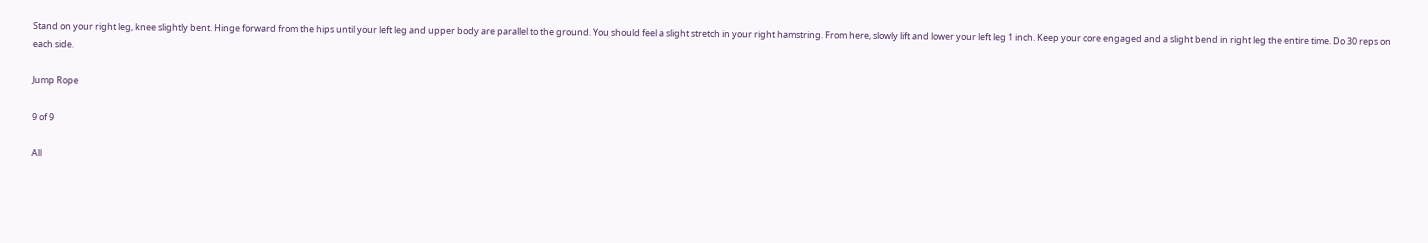Stand on your right leg, knee slightly bent. Hinge forward from the hips until your left leg and upper body are parallel to the ground. You should feel a slight stretch in your right hamstring. From here, slowly lift and lower your left leg 1 inch. Keep your core engaged and a slight bend in right leg the entire time. Do 30 reps on each side.

Jump Rope

9 of 9

All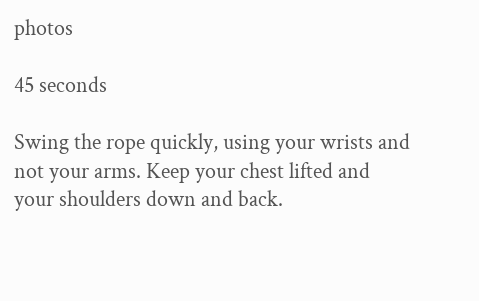photos

45 seconds

Swing the rope quickly, using your wrists and not your arms. Keep your chest lifted and your shoulders down and back.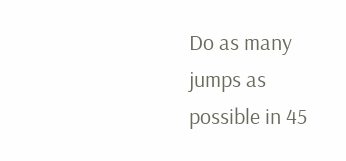Do as many jumps as possible in 45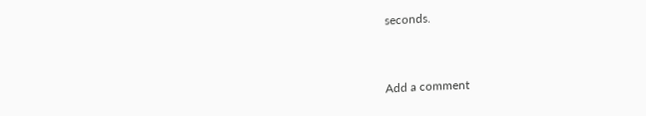seconds.


Add a comment